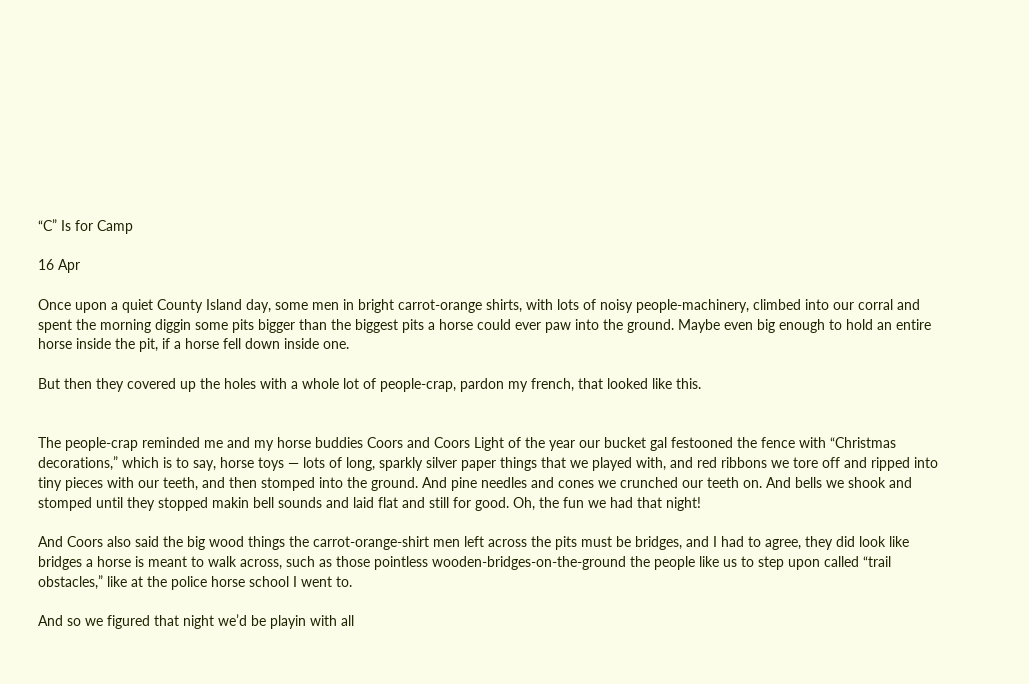“C” Is for Camp

16 Apr

Once upon a quiet County Island day, some men in bright carrot-orange shirts, with lots of noisy people-machinery, climbed into our corral and spent the morning diggin some pits bigger than the biggest pits a horse could ever paw into the ground. Maybe even big enough to hold an entire horse inside the pit, if a horse fell down inside one.

But then they covered up the holes with a whole lot of people-crap, pardon my french, that looked like this.


The people-crap reminded me and my horse buddies Coors and Coors Light of the year our bucket gal festooned the fence with “Christmas decorations,” which is to say, horse toys — lots of long, sparkly silver paper things that we played with, and red ribbons we tore off and ripped into tiny pieces with our teeth, and then stomped into the ground. And pine needles and cones we crunched our teeth on. And bells we shook and stomped until they stopped makin bell sounds and laid flat and still for good. Oh, the fun we had that night!

And Coors also said the big wood things the carrot-orange-shirt men left across the pits must be bridges, and I had to agree, they did look like bridges a horse is meant to walk across, such as those pointless wooden-bridges-on-the-ground the people like us to step upon called “trail obstacles,” like at the police horse school I went to.

And so we figured that night we’d be playin with all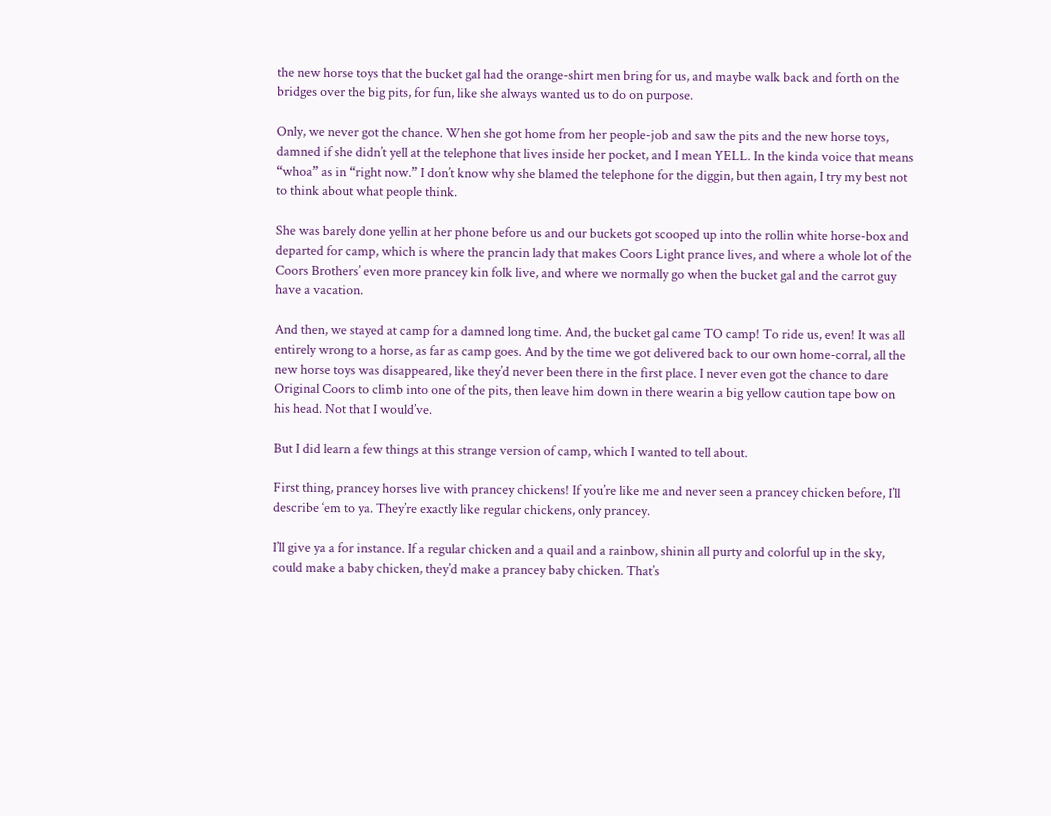the new horse toys that the bucket gal had the orange-shirt men bring for us, and maybe walk back and forth on the bridges over the big pits, for fun, like she always wanted us to do on purpose.

Only, we never got the chance. When she got home from her people-job and saw the pits and the new horse toys, damned if she didn’t yell at the telephone that lives inside her pocket, and I mean YELL. In the kinda voice that means “whoa” as in “right now.” I don’t know why she blamed the telephone for the diggin, but then again, I try my best not to think about what people think.

She was barely done yellin at her phone before us and our buckets got scooped up into the rollin white horse-box and departed for camp, which is where the prancin lady that makes Coors Light prance lives, and where a whole lot of the Coors Brothers’ even more prancey kin folk live, and where we normally go when the bucket gal and the carrot guy have a vacation.

And then, we stayed at camp for a damned long time. And, the bucket gal came TO camp! To ride us, even! It was all entirely wrong to a horse, as far as camp goes. And by the time we got delivered back to our own home-corral, all the new horse toys was disappeared, like they’d never been there in the first place. I never even got the chance to dare Original Coors to climb into one of the pits, then leave him down in there wearin a big yellow caution tape bow on his head. Not that I would’ve.

But I did learn a few things at this strange version of camp, which I wanted to tell about.

First thing, prancey horses live with prancey chickens! If you’re like me and never seen a prancey chicken before, I’ll describe ‘em to ya. They’re exactly like regular chickens, only prancey.

I’ll give ya a for instance. If a regular chicken and a quail and a rainbow, shinin all purty and colorful up in the sky, could make a baby chicken, they’d make a prancey baby chicken. That’s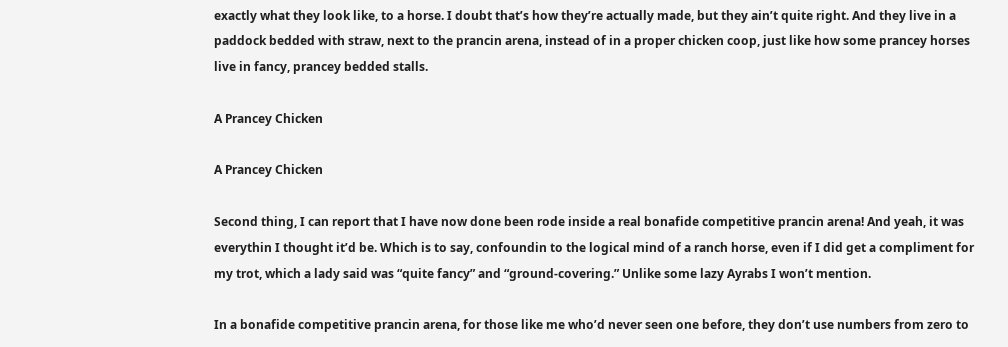exactly what they look like, to a horse. I doubt that’s how they’re actually made, but they ain’t quite right. And they live in a paddock bedded with straw, next to the prancin arena, instead of in a proper chicken coop, just like how some prancey horses live in fancy, prancey bedded stalls.

A Prancey Chicken

A Prancey Chicken

Second thing, I can report that I have now done been rode inside a real bonafide competitive prancin arena! And yeah, it was everythin I thought it’d be. Which is to say, confoundin to the logical mind of a ranch horse, even if I did get a compliment for my trot, which a lady said was “quite fancy” and “ground-covering.” Unlike some lazy Ayrabs I won’t mention.

In a bonafide competitive prancin arena, for those like me who’d never seen one before, they don’t use numbers from zero to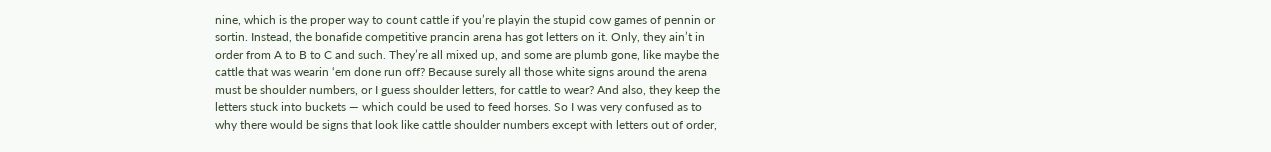nine, which is the proper way to count cattle if you’re playin the stupid cow games of pennin or sortin. Instead, the bonafide competitive prancin arena has got letters on it. Only, they ain’t in order from A to B to C and such. They’re all mixed up, and some are plumb gone, like maybe the cattle that was wearin ‘em done run off? Because surely all those white signs around the arena must be shoulder numbers, or I guess shoulder letters, for cattle to wear? And also, they keep the letters stuck into buckets — which could be used to feed horses. So I was very confused as to why there would be signs that look like cattle shoulder numbers except with letters out of order,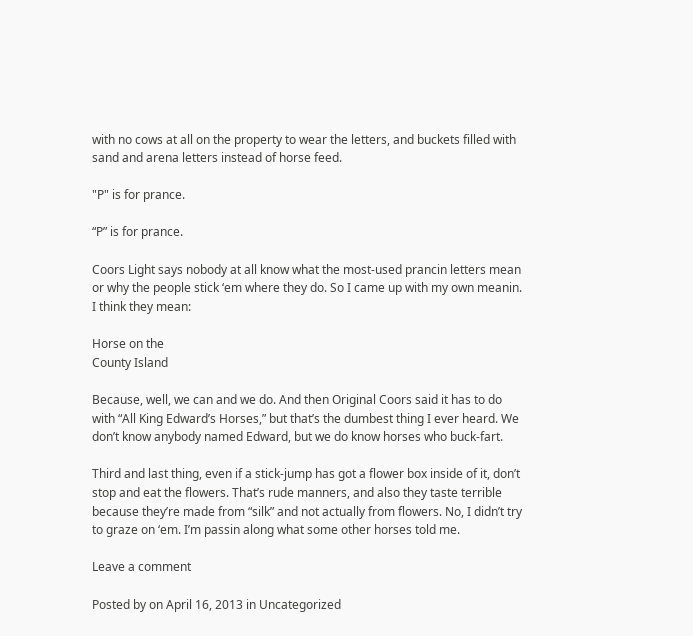with no cows at all on the property to wear the letters, and buckets filled with sand and arena letters instead of horse feed.

"P" is for prance.

“P” is for prance.

Coors Light says nobody at all know what the most-used prancin letters mean or why the people stick ‘em where they do. So I came up with my own meanin. I think they mean:

Horse on the
County Island

Because, well, we can and we do. And then Original Coors said it has to do with “All King Edward’s Horses,” but that’s the dumbest thing I ever heard. We don’t know anybody named Edward, but we do know horses who buck-fart.

Third and last thing, even if a stick-jump has got a flower box inside of it, don’t stop and eat the flowers. That’s rude manners, and also they taste terrible because they’re made from “silk” and not actually from flowers. No, I didn’t try to graze on ‘em. I’m passin along what some other horses told me.

Leave a comment

Posted by on April 16, 2013 in Uncategorized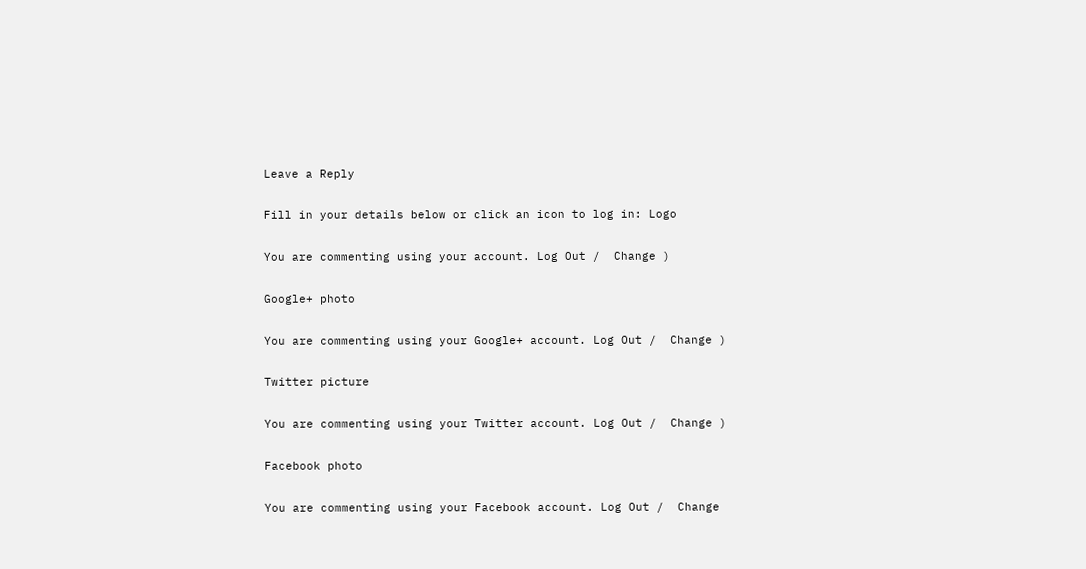Leave a Reply

Fill in your details below or click an icon to log in: Logo

You are commenting using your account. Log Out /  Change )

Google+ photo

You are commenting using your Google+ account. Log Out /  Change )

Twitter picture

You are commenting using your Twitter account. Log Out /  Change )

Facebook photo

You are commenting using your Facebook account. Log Out /  Change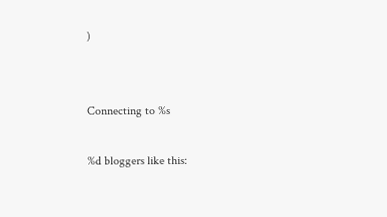)


Connecting to %s

%d bloggers like this: